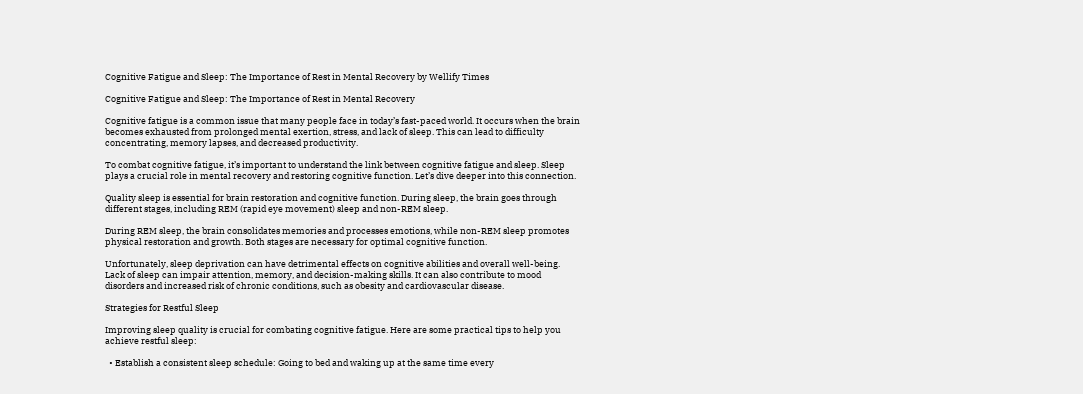Cognitive Fatigue and Sleep: The Importance of Rest in Mental Recovery by Wellify Times

Cognitive Fatigue and Sleep: The Importance of Rest in Mental Recovery

Cognitive fatigue is a common issue that many people face in today’s fast-paced world. It occurs when the brain becomes exhausted from prolonged mental exertion, stress, and lack of sleep. This can lead to difficulty concentrating, memory lapses, and decreased productivity.

To combat cognitive fatigue, it’s important to understand the link between cognitive fatigue and sleep. Sleep plays a crucial role in mental recovery and restoring cognitive function. Let’s dive deeper into this connection.

Quality sleep is essential for brain restoration and cognitive function. During sleep, the brain goes through different stages, including REM (rapid eye movement) sleep and non-REM sleep.

During REM sleep, the brain consolidates memories and processes emotions, while non-REM sleep promotes physical restoration and growth. Both stages are necessary for optimal cognitive function.

Unfortunately, sleep deprivation can have detrimental effects on cognitive abilities and overall well-being. Lack of sleep can impair attention, memory, and decision-making skills. It can also contribute to mood disorders and increased risk of chronic conditions, such as obesity and cardiovascular disease.

Strategies for Restful Sleep

Improving sleep quality is crucial for combating cognitive fatigue. Here are some practical tips to help you achieve restful sleep:

  • Establish a consistent sleep schedule: Going to bed and waking up at the same time every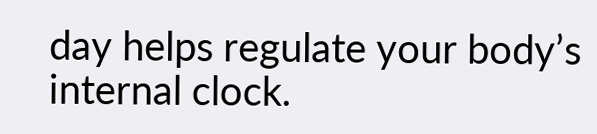day helps regulate your body’s internal clock.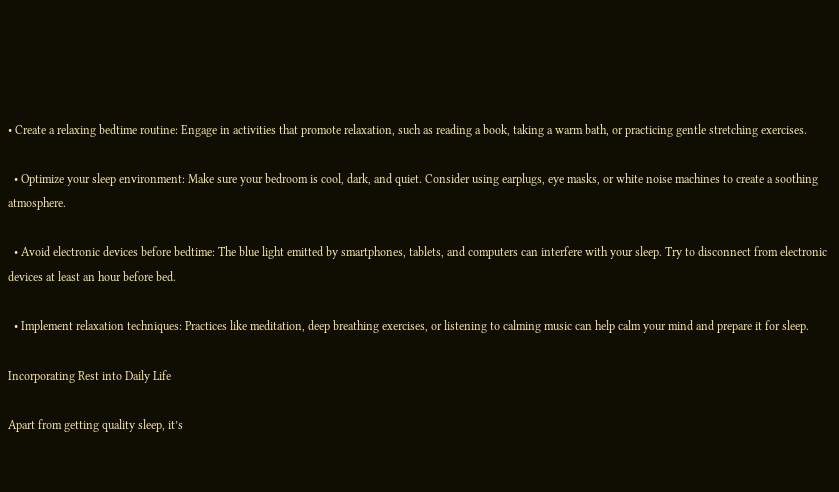• Create a relaxing bedtime routine: Engage in activities that promote relaxation, such as reading a book, taking a warm bath, or practicing gentle stretching exercises.

  • Optimize your sleep environment: Make sure your bedroom is cool, dark, and quiet. Consider using earplugs, eye masks, or white noise machines to create a soothing atmosphere.

  • Avoid electronic devices before bedtime: The blue light emitted by smartphones, tablets, and computers can interfere with your sleep. Try to disconnect from electronic devices at least an hour before bed.

  • Implement relaxation techniques: Practices like meditation, deep breathing exercises, or listening to calming music can help calm your mind and prepare it for sleep.

Incorporating Rest into Daily Life

Apart from getting quality sleep, it’s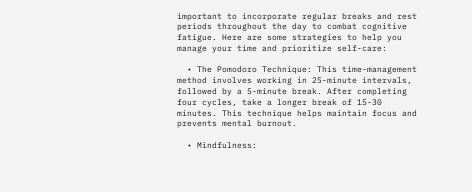important to incorporate regular breaks and rest periods throughout the day to combat cognitive fatigue. Here are some strategies to help you manage your time and prioritize self-care:

  • The Pomodoro Technique: This time-management method involves working in 25-minute intervals, followed by a 5-minute break. After completing four cycles, take a longer break of 15-30 minutes. This technique helps maintain focus and prevents mental burnout.

  • Mindfulness: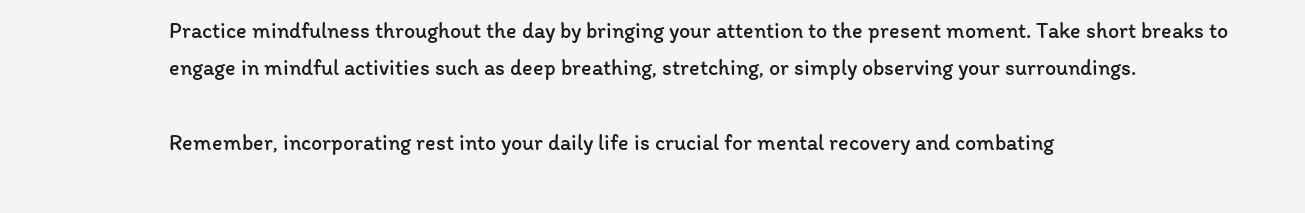Practice mindfulness throughout the day by bringing your attention to the present moment. Take short breaks to engage in mindful activities such as deep breathing, stretching, or simply observing your surroundings.

Remember, incorporating rest into your daily life is crucial for mental recovery and combating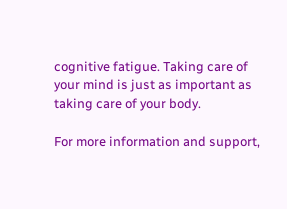cognitive fatigue. Taking care of your mind is just as important as taking care of your body.

For more information and support,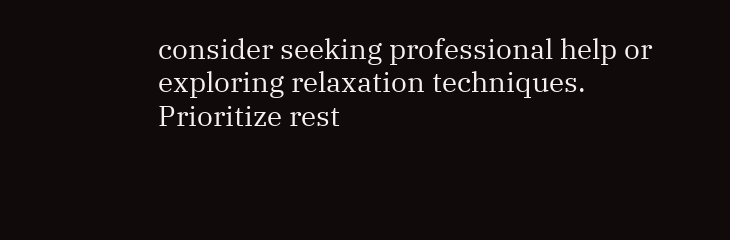consider seeking professional help or exploring relaxation techniques. Prioritize rest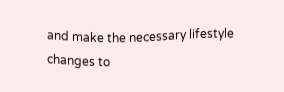and make the necessary lifestyle changes to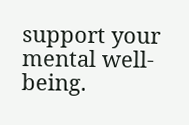support your mental well-being.